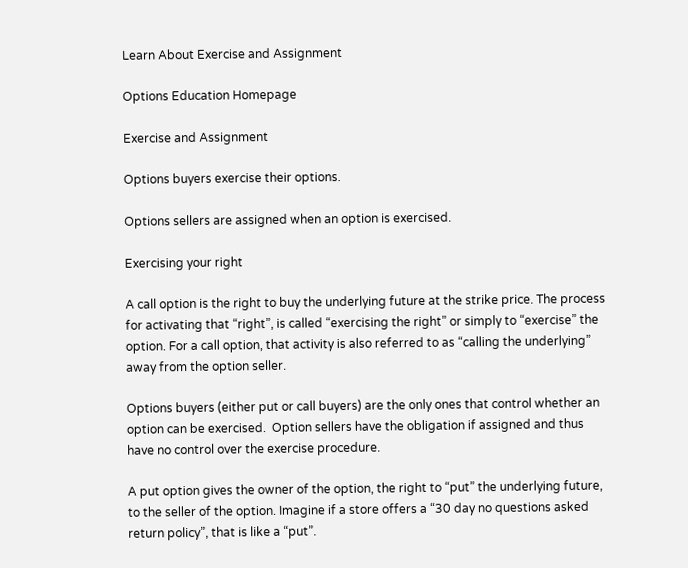Learn About Exercise and Assignment

Options Education Homepage

Exercise and Assignment

Options buyers exercise their options.

Options sellers are assigned when an option is exercised.

Exercising your right

A call option is the right to buy the underlying future at the strike price. The process for activating that “right”, is called “exercising the right” or simply to “exercise” the option. For a call option, that activity is also referred to as “calling the underlying” away from the option seller.

Options buyers (either put or call buyers) are the only ones that control whether an option can be exercised.  Option sellers have the obligation if assigned and thus have no control over the exercise procedure.

A put option gives the owner of the option, the right to “put” the underlying future, to the seller of the option. Imagine if a store offers a “30 day no questions asked return policy”, that is like a “put”.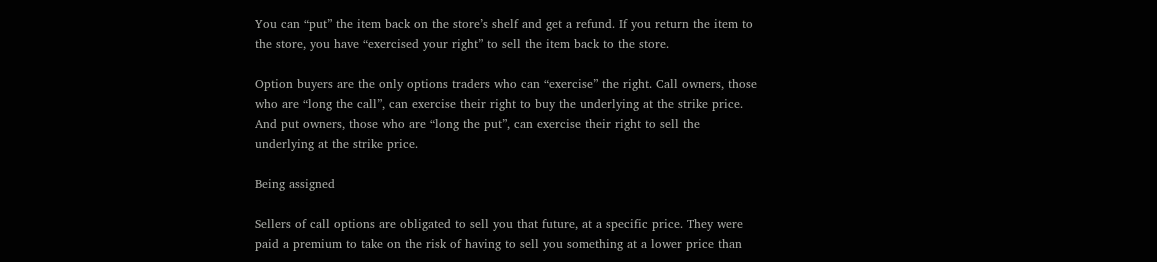You can “put” the item back on the store’s shelf and get a refund. If you return the item to the store, you have “exercised your right” to sell the item back to the store.

Option buyers are the only options traders who can “exercise” the right. Call owners, those who are “long the call”, can exercise their right to buy the underlying at the strike price. And put owners, those who are “long the put”, can exercise their right to sell the underlying at the strike price.

Being assigned

Sellers of call options are obligated to sell you that future, at a specific price. They were paid a premium to take on the risk of having to sell you something at a lower price than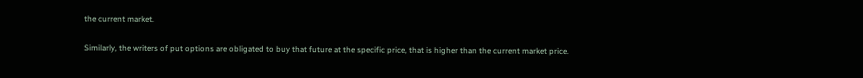the current market.

Similarly, the writers of put options are obligated to buy that future at the specific price, that is higher than the current market price.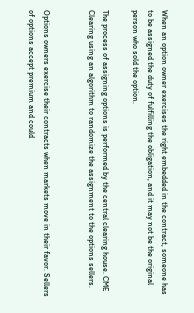When an option owner exercises the right embedded in the contract, someone has to be assigned the duty of fulfilling the obligation, and it may not be the original person who sold the option.

The process of assigning options is performed by the central clearing house. CME Clearing using an algorithm to randomize the assignment to the options sellers.


Options owners exercise their contracts when markets move in their favor. Sellers of options accept premium and could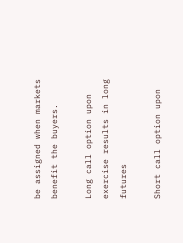be assigned when markets benefit the buyers.

Long call option upon exercise results in long futures

Short call option upon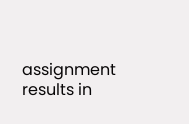assignment results in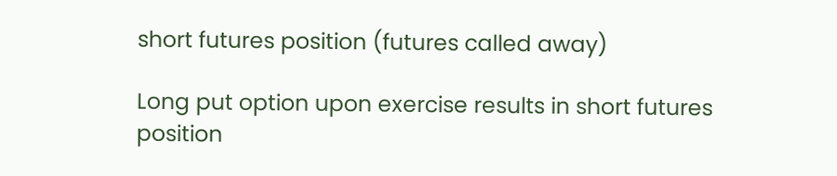short futures position (futures called away)

Long put option upon exercise results in short futures position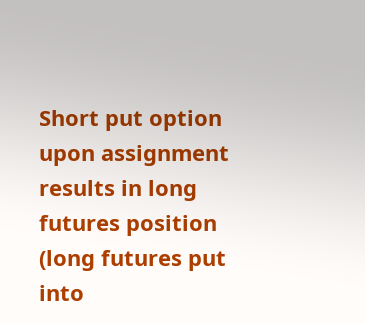Short put option upon assignment results in long futures position (long futures put into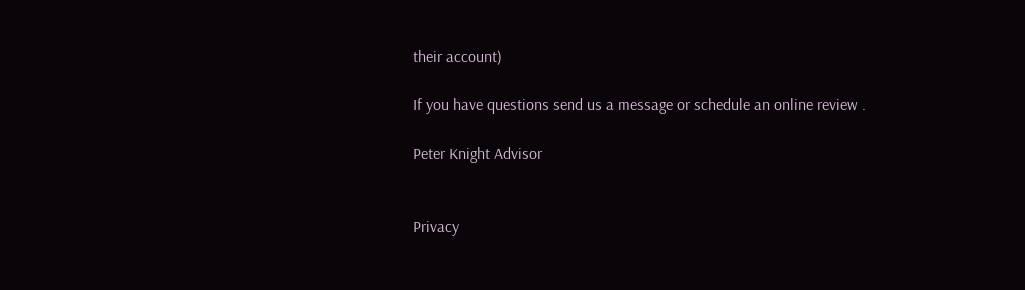their account)

If you have questions send us a message or schedule an online review .

Peter Knight Advisor


Privacy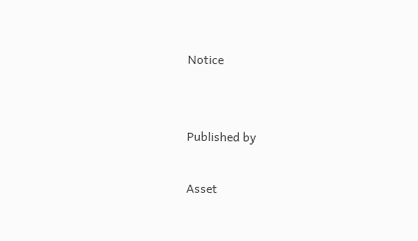Notice


Published by

Asset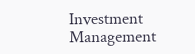Investment Management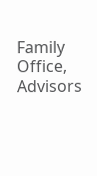Family Office, Advisors